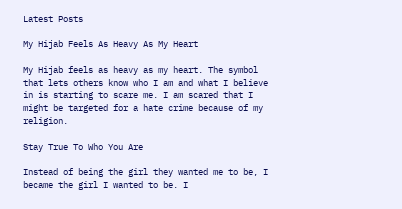Latest Posts

My Hijab Feels As Heavy As My Heart

My Hijab feels as heavy as my heart. The symbol that lets others know who I am and what I believe in is starting to scare me. I am scared that I might be targeted for a hate crime because of my religion.

Stay True To Who You Are

Instead of being the girl they wanted me to be, I became the girl I wanted to be. I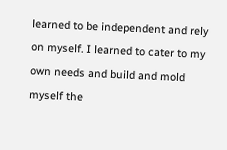learned to be independent and rely on myself. I learned to cater to my own needs and build and mold myself the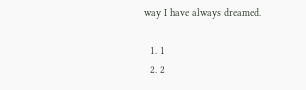way I have always dreamed.

  1. 1
  2. 2